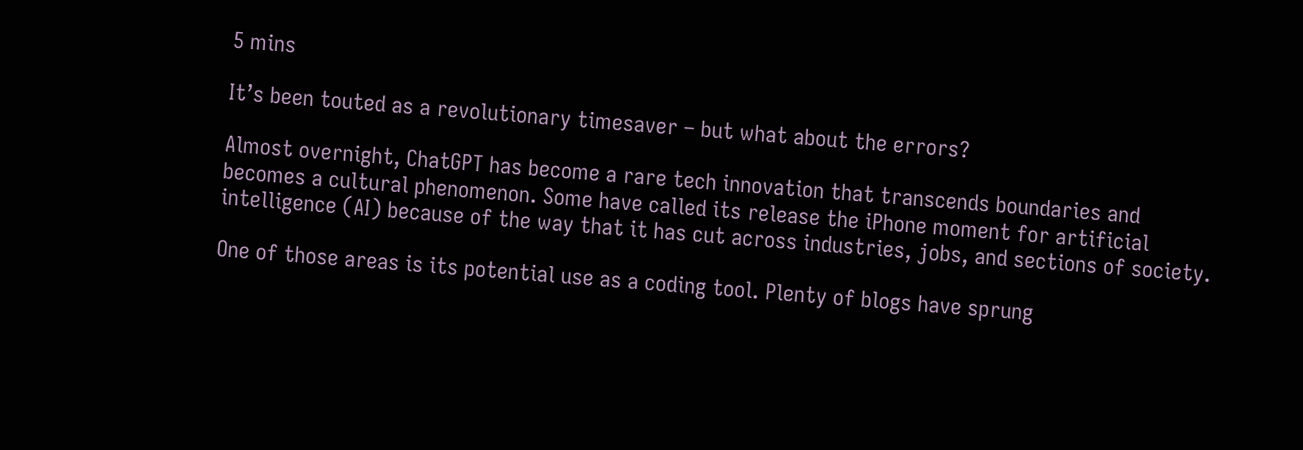5 mins

It’s been touted as a revolutionary timesaver – but what about the errors?

Almost overnight, ChatGPT has become a rare tech innovation that transcends boundaries and becomes a cultural phenomenon. Some have called its release the iPhone moment for artificial intelligence (AI) because of the way that it has cut across industries, jobs, and sections of society.

One of those areas is its potential use as a coding tool. Plenty of blogs have sprung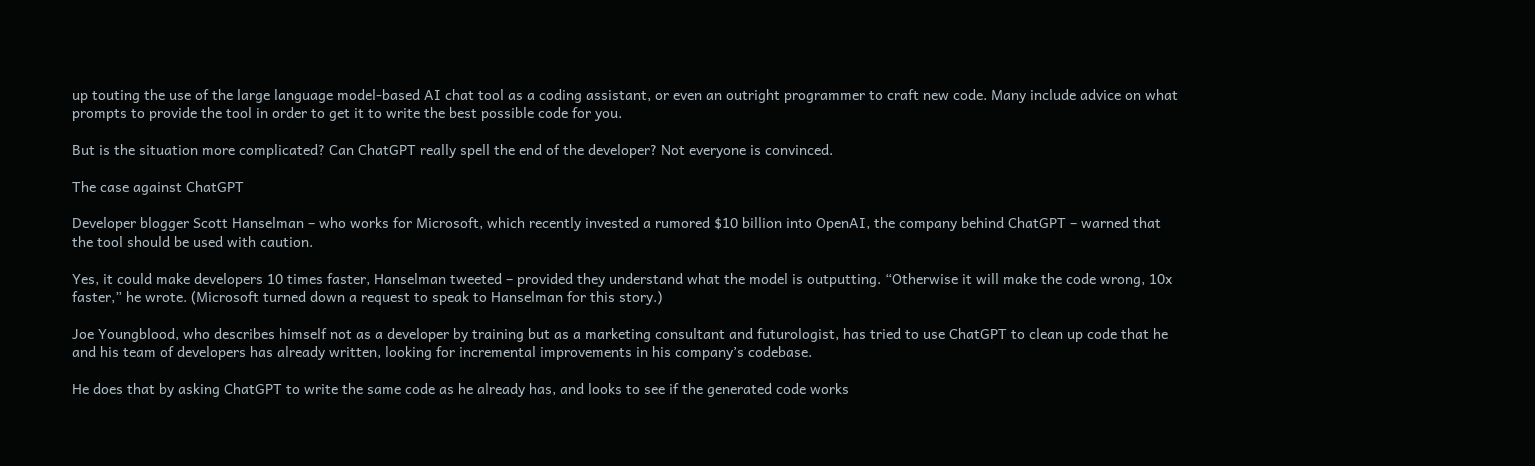up touting the use of the large language model-based AI chat tool as a coding assistant, or even an outright programmer to craft new code. Many include advice on what prompts to provide the tool in order to get it to write the best possible code for you.

But is the situation more complicated? Can ChatGPT really spell the end of the developer? Not everyone is convinced.

The case against ChatGPT

Developer blogger Scott Hanselman – who works for Microsoft, which recently invested a rumored $10 billion into OpenAI, the company behind ChatGPT – warned that the tool should be used with caution.

Yes, it could make developers 10 times faster, Hanselman tweeted – provided they understand what the model is outputting. “Otherwise it will make the code wrong, 10x faster,” he wrote. (Microsoft turned down a request to speak to Hanselman for this story.)

Joe Youngblood, who describes himself not as a developer by training but as a marketing consultant and futurologist, has tried to use ChatGPT to clean up code that he and his team of developers has already written, looking for incremental improvements in his company’s codebase.

He does that by asking ChatGPT to write the same code as he already has, and looks to see if the generated code works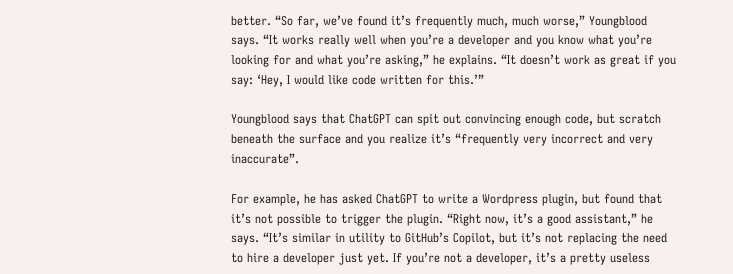better. “So far, we’ve found it’s frequently much, much worse,” Youngblood says. “It works really well when you’re a developer and you know what you’re looking for and what you’re asking,” he explains. “It doesn’t work as great if you say: ‘Hey, I would like code written for this.’”

Youngblood says that ChatGPT can spit out convincing enough code, but scratch beneath the surface and you realize it’s “frequently very incorrect and very inaccurate”.

For example, he has asked ChatGPT to write a Wordpress plugin, but found that it’s not possible to trigger the plugin. “Right now, it’s a good assistant,” he says. “It’s similar in utility to GitHub’s Copilot, but it’s not replacing the need to hire a developer just yet. If you’re not a developer, it’s a pretty useless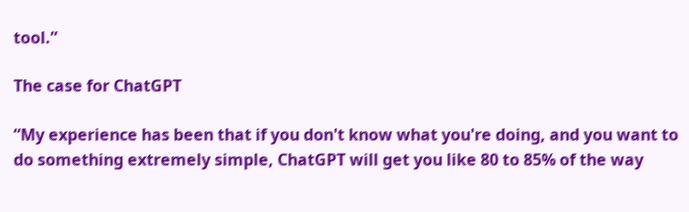tool.”

The case for ChatGPT

“My experience has been that if you don't know what you're doing, and you want to do something extremely simple, ChatGPT will get you like 80 to 85% of the way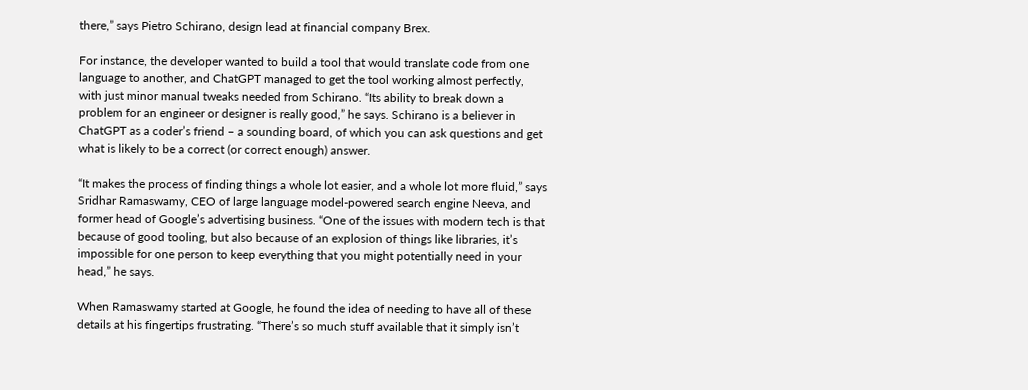there,” says Pietro Schirano, design lead at financial company Brex.

For instance, the developer wanted to build a tool that would translate code from one language to another, and ChatGPT managed to get the tool working almost perfectly, with just minor manual tweaks needed from Schirano. “Its ability to break down a problem for an engineer or designer is really good,” he says. Schirano is a believer in ChatGPT as a coder’s friend – a sounding board, of which you can ask questions and get what is likely to be a correct (or correct enough) answer.

“It makes the process of finding things a whole lot easier, and a whole lot more fluid,” says Sridhar Ramaswamy, CEO of large language model-powered search engine Neeva, and former head of Google’s advertising business. “One of the issues with modern tech is that because of good tooling, but also because of an explosion of things like libraries, it’s impossible for one person to keep everything that you might potentially need in your head,” he says.

When Ramaswamy started at Google, he found the idea of needing to have all of these details at his fingertips frustrating. “There’s so much stuff available that it simply isn’t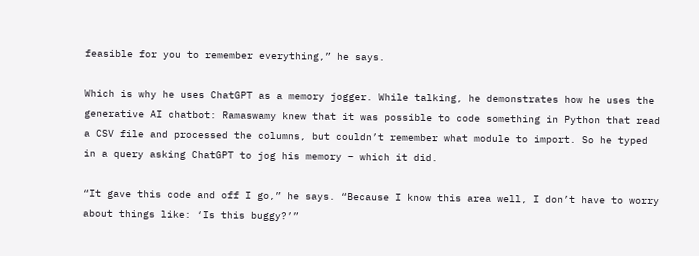feasible for you to remember everything,” he says.

Which is why he uses ChatGPT as a memory jogger. While talking, he demonstrates how he uses the generative AI chatbot: Ramaswamy knew that it was possible to code something in Python that read a CSV file and processed the columns, but couldn’t remember what module to import. So he typed in a query asking ChatGPT to jog his memory – which it did.

“It gave this code and off I go,” he says. “Because I know this area well, I don’t have to worry about things like: ‘Is this buggy?’”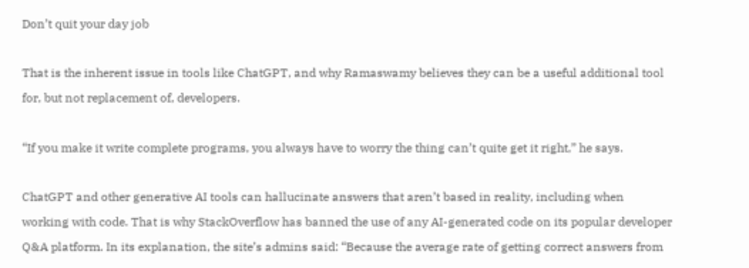Don’t quit your day job

That is the inherent issue in tools like ChatGPT, and why Ramaswamy believes they can be a useful additional tool for, but not replacement of, developers.

“If you make it write complete programs, you always have to worry the thing can’t quite get it right,” he says.

ChatGPT and other generative AI tools can hallucinate answers that aren’t based in reality, including when working with code. That is why StackOverflow has banned the use of any AI-generated code on its popular developer Q&A platform. In its explanation, the site’s admins said: “Because the average rate of getting correct answers from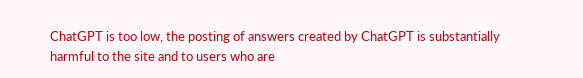ChatGPT is too low, the posting of answers created by ChatGPT is substantially harmful to the site and to users who are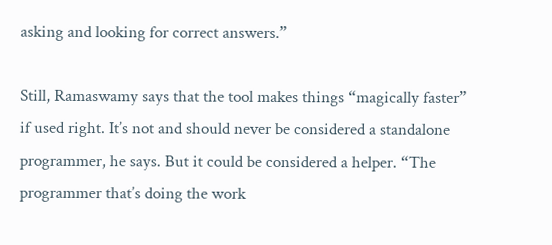asking and looking for correct answers.”

Still, Ramaswamy says that the tool makes things “magically faster” if used right. It’s not and should never be considered a standalone programmer, he says. But it could be considered a helper. “The programmer that’s doing the work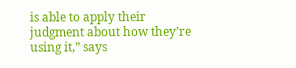is able to apply their judgment about how they’re using it,” says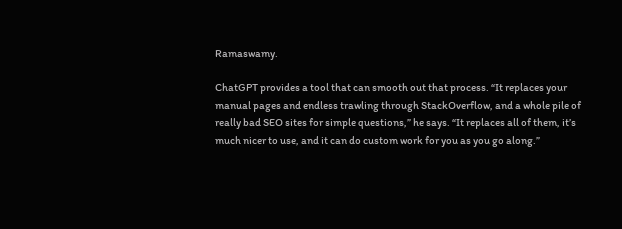Ramaswamy.

ChatGPT provides a tool that can smooth out that process. “It replaces your manual pages and endless trawling through StackOverflow, and a whole pile of really bad SEO sites for simple questions,” he says. “It replaces all of them, it’s much nicer to use, and it can do custom work for you as you go along.”